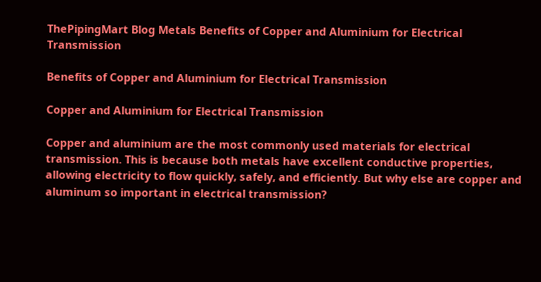ThePipingMart Blog Metals Benefits of Copper and Aluminium for Electrical Transmission

Benefits of Copper and Aluminium for Electrical Transmission

Copper and Aluminium for Electrical Transmission

Copper and aluminium are the most commonly used materials for electrical transmission. This is because both metals have excellent conductive properties, allowing electricity to flow quickly, safely, and efficiently. But why else are copper and aluminum so important in electrical transmission?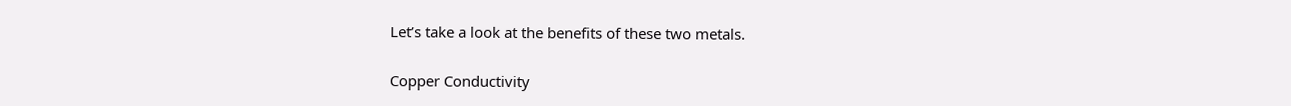Let’s take a look at the benefits of these two metals.

Copper Conductivity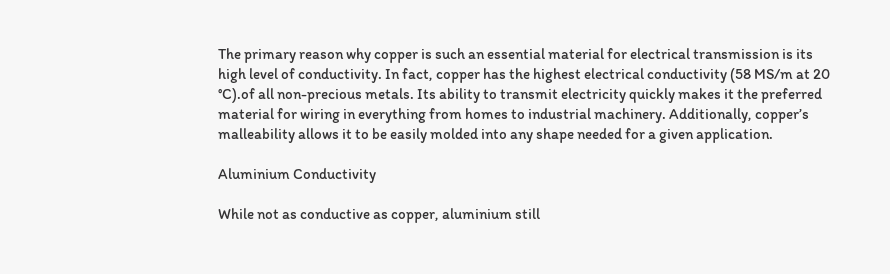The primary reason why copper is such an essential material for electrical transmission is its high level of conductivity. In fact, copper has the highest electrical conductivity (58 MS/m at 20 °C).of all non-precious metals. Its ability to transmit electricity quickly makes it the preferred material for wiring in everything from homes to industrial machinery. Additionally, copper’s malleability allows it to be easily molded into any shape needed for a given application.

Aluminium Conductivity

While not as conductive as copper, aluminium still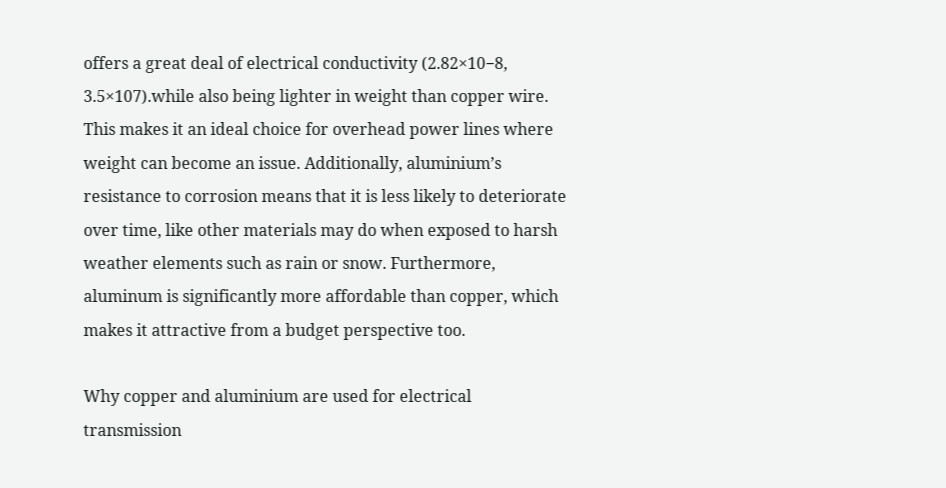offers a great deal of electrical conductivity (2.82×10−8, 3.5×107).while also being lighter in weight than copper wire. This makes it an ideal choice for overhead power lines where weight can become an issue. Additionally, aluminium’s resistance to corrosion means that it is less likely to deteriorate over time, like other materials may do when exposed to harsh weather elements such as rain or snow. Furthermore, aluminum is significantly more affordable than copper, which makes it attractive from a budget perspective too.

Why copper and aluminium are used for electrical transmission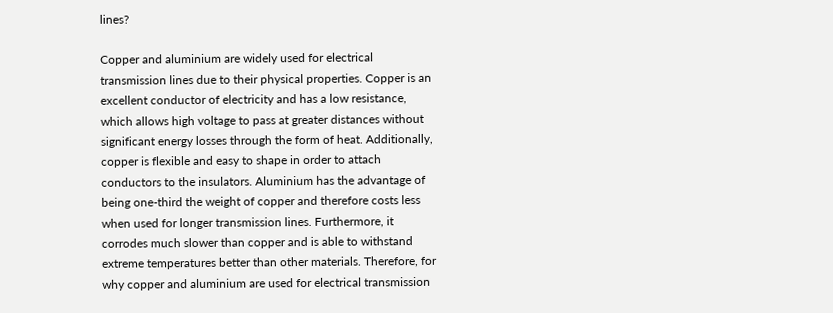lines?

Copper and aluminium are widely used for electrical transmission lines due to their physical properties. Copper is an excellent conductor of electricity and has a low resistance, which allows high voltage to pass at greater distances without significant energy losses through the form of heat. Additionally, copper is flexible and easy to shape in order to attach conductors to the insulators. Aluminium has the advantage of being one-third the weight of copper and therefore costs less when used for longer transmission lines. Furthermore, it corrodes much slower than copper and is able to withstand extreme temperatures better than other materials. Therefore, for why copper and aluminium are used for electrical transmission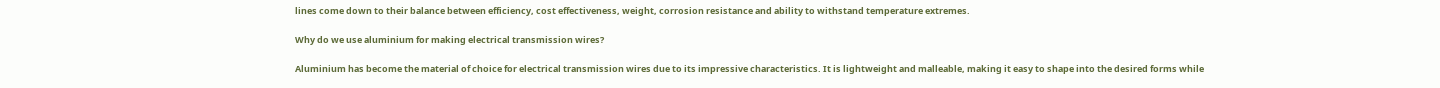lines come down to their balance between efficiency, cost effectiveness, weight, corrosion resistance and ability to withstand temperature extremes.

Why do we use aluminium for making electrical transmission wires?

Aluminium has become the material of choice for electrical transmission wires due to its impressive characteristics. It is lightweight and malleable, making it easy to shape into the desired forms while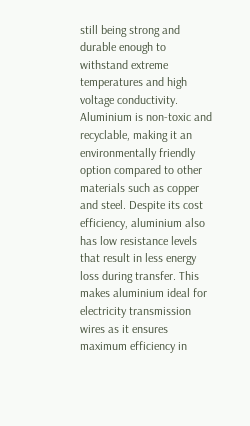still being strong and durable enough to withstand extreme temperatures and high voltage conductivity. Aluminium is non-toxic and recyclable, making it an environmentally friendly option compared to other materials such as copper and steel. Despite its cost efficiency, aluminium also has low resistance levels that result in less energy loss during transfer. This makes aluminium ideal for electricity transmission wires as it ensures maximum efficiency in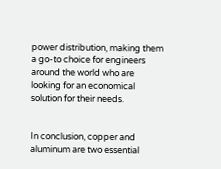power distribution, making them a go-to choice for engineers around the world who are looking for an economical solution for their needs.


In conclusion, copper and aluminum are two essential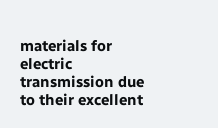materials for electric transmission due to their excellent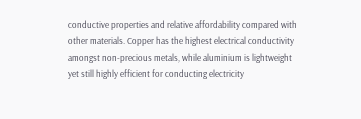conductive properties and relative affordability compared with other materials. Copper has the highest electrical conductivity amongst non-precious metals, while aluminium is lightweight yet still highly efficient for conducting electricity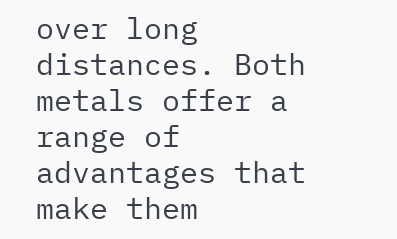over long distances. Both metals offer a range of advantages that make them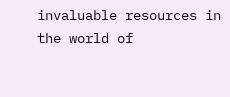invaluable resources in the world of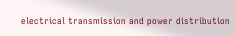electrical transmission and power distribution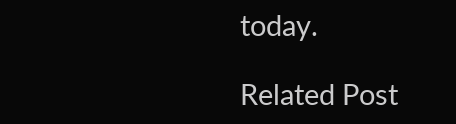today.

Related Post